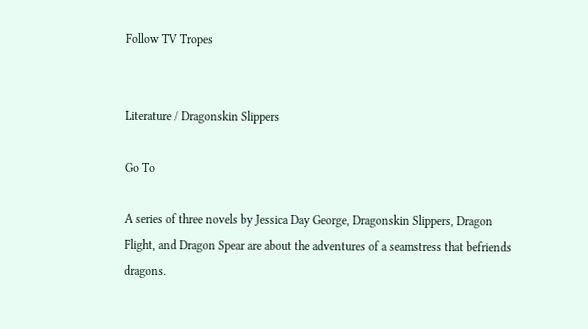Follow TV Tropes


Literature / Dragonskin Slippers

Go To

A series of three novels by Jessica Day George, Dragonskin Slippers, Dragon Flight, and Dragon Spear are about the adventures of a seamstress that befriends dragons.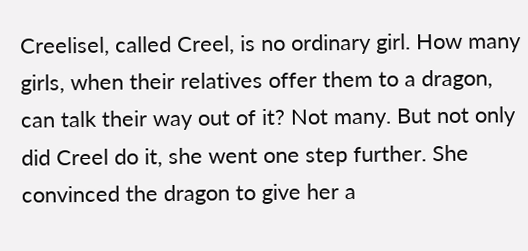Creelisel, called Creel, is no ordinary girl. How many girls, when their relatives offer them to a dragon, can talk their way out of it? Not many. But not only did Creel do it, she went one step further. She convinced the dragon to give her a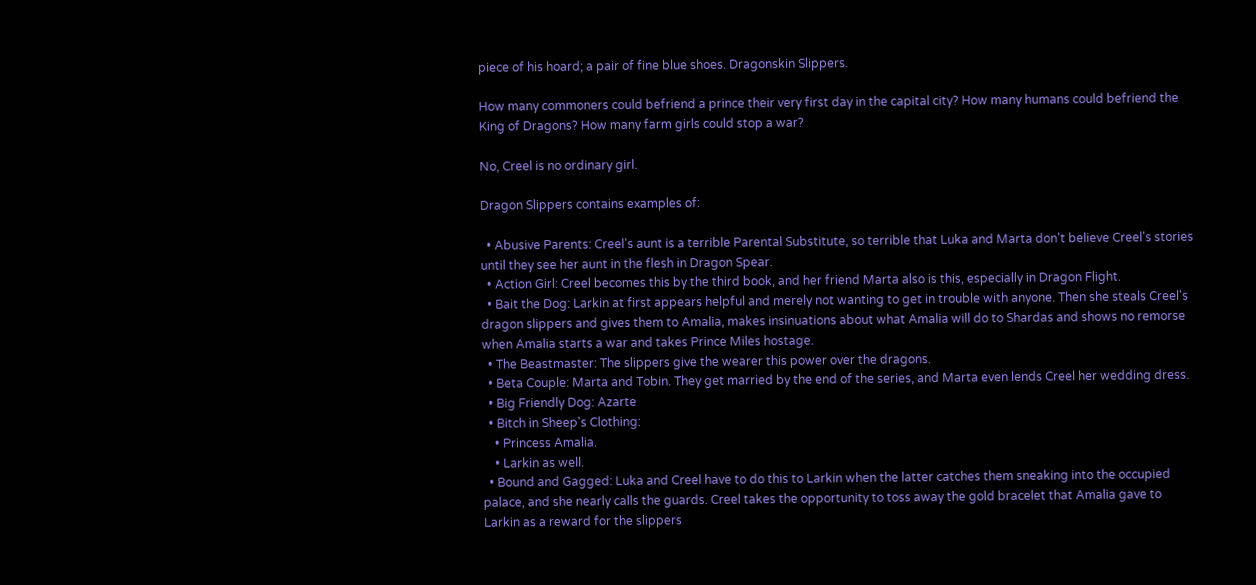piece of his hoard; a pair of fine blue shoes. Dragonskin Slippers.

How many commoners could befriend a prince their very first day in the capital city? How many humans could befriend the King of Dragons? How many farm girls could stop a war?

No, Creel is no ordinary girl.

Dragon Slippers contains examples of:

  • Abusive Parents: Creel's aunt is a terrible Parental Substitute, so terrible that Luka and Marta don't believe Creel's stories until they see her aunt in the flesh in Dragon Spear.
  • Action Girl: Creel becomes this by the third book, and her friend Marta also is this, especially in Dragon Flight.
  • Bait the Dog: Larkin at first appears helpful and merely not wanting to get in trouble with anyone. Then she steals Creel's dragon slippers and gives them to Amalia, makes insinuations about what Amalia will do to Shardas and shows no remorse when Amalia starts a war and takes Prince Miles hostage.
  • The Beastmaster: The slippers give the wearer this power over the dragons.
  • Beta Couple: Marta and Tobin. They get married by the end of the series, and Marta even lends Creel her wedding dress.
  • Big Friendly Dog: Azarte
  • Bitch in Sheep's Clothing:
    • Princess Amalia.
    • Larkin as well.
  • Bound and Gagged: Luka and Creel have to do this to Larkin when the latter catches them sneaking into the occupied palace, and she nearly calls the guards. Creel takes the opportunity to toss away the gold bracelet that Amalia gave to Larkin as a reward for the slippers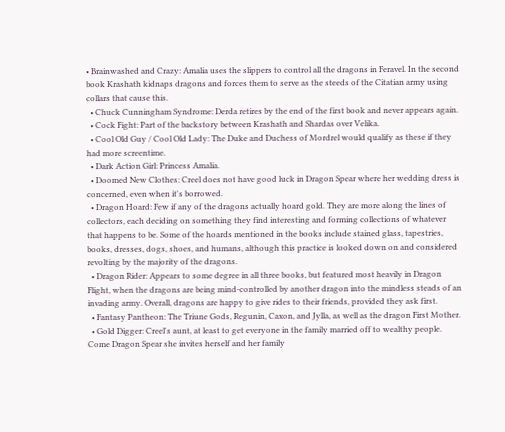• Brainwashed and Crazy: Amalia uses the slippers to control all the dragons in Feravel. In the second book Krashath kidnaps dragons and forces them to serve as the steeds of the Citatian army using collars that cause this.
  • Chuck Cunningham Syndrome: Derda retires by the end of the first book and never appears again.
  • Cock Fight: Part of the backstory between Krashath and Shardas over Velika.
  • Cool Old Guy / Cool Old Lady: The Duke and Duchess of Mordrel would qualify as these if they had more screentime.
  • Dark Action Girl: Princess Amalia.
  • Doomed New Clothes: Creel does not have good luck in Dragon Spear where her wedding dress is concerned, even when it's borrowed.
  • Dragon Hoard: Few if any of the dragons actually hoard gold. They are more along the lines of collectors, each deciding on something they find interesting and forming collections of whatever that happens to be. Some of the hoards mentioned in the books include stained glass, tapestries, books, dresses, dogs, shoes, and humans, although this practice is looked down on and considered revolting by the majority of the dragons.
  • Dragon Rider: Appears to some degree in all three books, but featured most heavily in Dragon Flight, when the dragons are being mind-controlled by another dragon into the mindless steads of an invading army. Overall, dragons are happy to give rides to their friends, provided they ask first.
  • Fantasy Pantheon: The Triune Gods, Regunin, Caxon, and Jylla, as well as the dragon First Mother.
  • Gold Digger: Creel's aunt, at least to get everyone in the family married off to wealthy people. Come Dragon Spear she invites herself and her family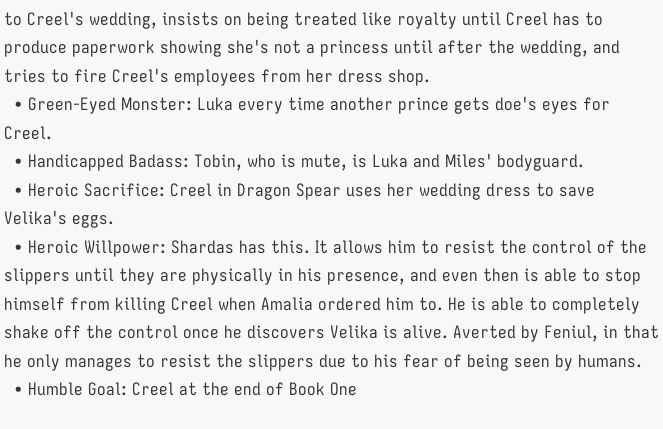to Creel's wedding, insists on being treated like royalty until Creel has to produce paperwork showing she's not a princess until after the wedding, and tries to fire Creel's employees from her dress shop.
  • Green-Eyed Monster: Luka every time another prince gets doe's eyes for Creel.
  • Handicapped Badass: Tobin, who is mute, is Luka and Miles' bodyguard.
  • Heroic Sacrifice: Creel in Dragon Spear uses her wedding dress to save Velika's eggs.
  • Heroic Willpower: Shardas has this. It allows him to resist the control of the slippers until they are physically in his presence, and even then is able to stop himself from killing Creel when Amalia ordered him to. He is able to completely shake off the control once he discovers Velika is alive. Averted by Feniul, in that he only manages to resist the slippers due to his fear of being seen by humans.
  • Humble Goal: Creel at the end of Book One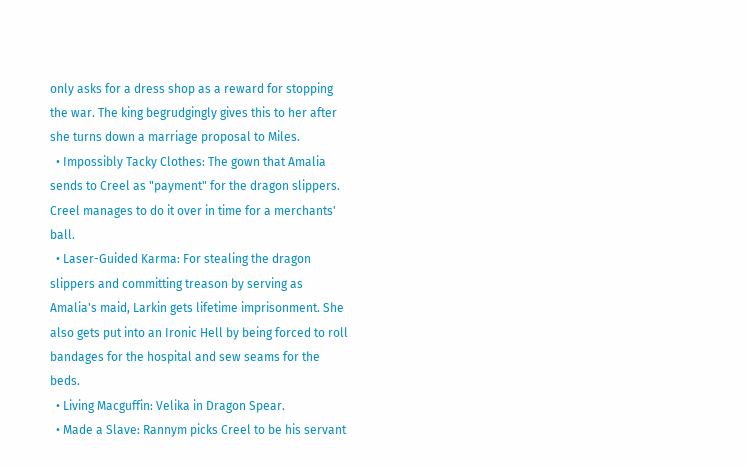only asks for a dress shop as a reward for stopping the war. The king begrudgingly gives this to her after she turns down a marriage proposal to Miles.
  • Impossibly Tacky Clothes: The gown that Amalia sends to Creel as "payment" for the dragon slippers. Creel manages to do it over in time for a merchants' ball.
  • Laser-Guided Karma: For stealing the dragon slippers and committing treason by serving as Amalia's maid, Larkin gets lifetime imprisonment. She also gets put into an Ironic Hell by being forced to roll bandages for the hospital and sew seams for the beds.
  • Living Macguffin: Velika in Dragon Spear.
  • Made a Slave: Rannym picks Creel to be his servant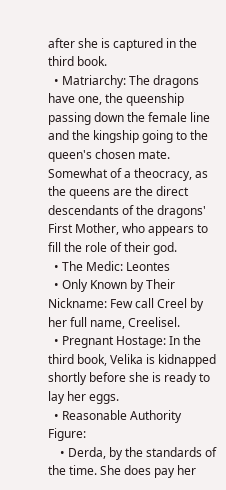after she is captured in the third book.
  • Matriarchy: The dragons have one, the queenship passing down the female line and the kingship going to the queen's chosen mate. Somewhat of a theocracy, as the queens are the direct descendants of the dragons' First Mother, who appears to fill the role of their god.
  • The Medic: Leontes
  • Only Known by Their Nickname: Few call Creel by her full name, Creelisel.
  • Pregnant Hostage: In the third book, Velika is kidnapped shortly before she is ready to lay her eggs.
  • Reasonable Authority Figure:
    • Derda, by the standards of the time. She does pay her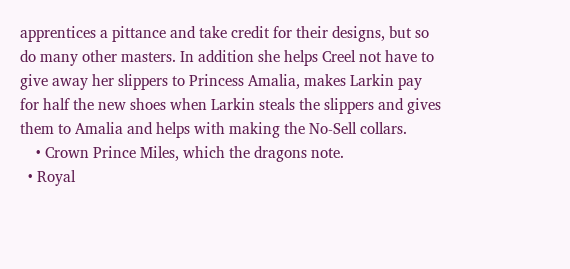apprentices a pittance and take credit for their designs, but so do many other masters. In addition she helps Creel not have to give away her slippers to Princess Amalia, makes Larkin pay for half the new shoes when Larkin steals the slippers and gives them to Amalia and helps with making the No-Sell collars.
    • Crown Prince Miles, which the dragons note.
  • Royal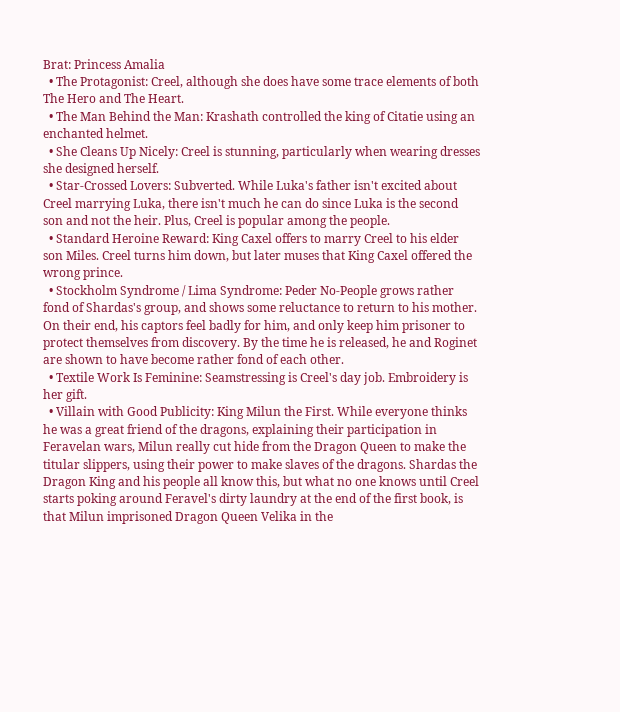Brat: Princess Amalia
  • The Protagonist: Creel, although she does have some trace elements of both The Hero and The Heart.
  • The Man Behind the Man: Krashath controlled the king of Citatie using an enchanted helmet.
  • She Cleans Up Nicely: Creel is stunning, particularly when wearing dresses she designed herself.
  • Star-Crossed Lovers: Subverted. While Luka's father isn't excited about Creel marrying Luka, there isn't much he can do since Luka is the second son and not the heir. Plus, Creel is popular among the people.
  • Standard Heroine Reward: King Caxel offers to marry Creel to his elder son Miles. Creel turns him down, but later muses that King Caxel offered the wrong prince.
  • Stockholm Syndrome / Lima Syndrome: Peder No-People grows rather fond of Shardas's group, and shows some reluctance to return to his mother. On their end, his captors feel badly for him, and only keep him prisoner to protect themselves from discovery. By the time he is released, he and Roginet are shown to have become rather fond of each other.
  • Textile Work Is Feminine: Seamstressing is Creel's day job. Embroidery is her gift.
  • Villain with Good Publicity: King Milun the First. While everyone thinks he was a great friend of the dragons, explaining their participation in Feravelan wars, Milun really cut hide from the Dragon Queen to make the titular slippers, using their power to make slaves of the dragons. Shardas the Dragon King and his people all know this, but what no one knows until Creel starts poking around Feravel's dirty laundry at the end of the first book, is that Milun imprisoned Dragon Queen Velika in the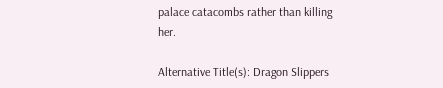palace catacombs rather than killing her.

Alternative Title(s): Dragon Slippers